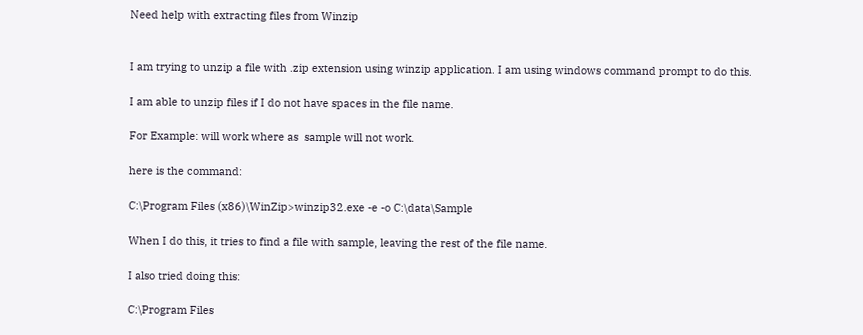Need help with extracting files from Winzip


I am trying to unzip a file with .zip extension using winzip application. I am using windows command prompt to do this.

I am able to unzip files if I do not have spaces in the file name.

For Example: will work where as  sample will not work.

here is the command:

C:\Program Files (x86)\WinZip>winzip32.exe -e -o C:\data\Sample

When I do this, it tries to find a file with sample, leaving the rest of the file name.

I also tried doing this:

C:\Program Files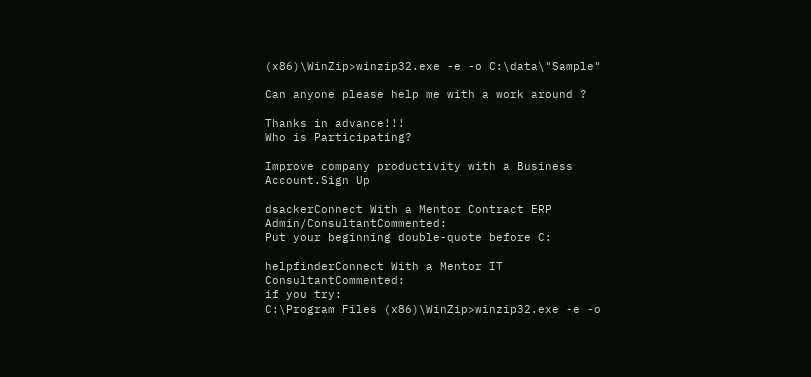(x86)\WinZip>winzip32.exe -e -o C:\data\"Sample"

Can anyone please help me with a work around ?

Thanks in advance!!!
Who is Participating?

Improve company productivity with a Business Account.Sign Up

dsackerConnect With a Mentor Contract ERP Admin/ConsultantCommented:
Put your beginning double-quote before C:

helpfinderConnect With a Mentor IT ConsultantCommented:
if you try:
C:\Program Files (x86)\WinZip>winzip32.exe -e -o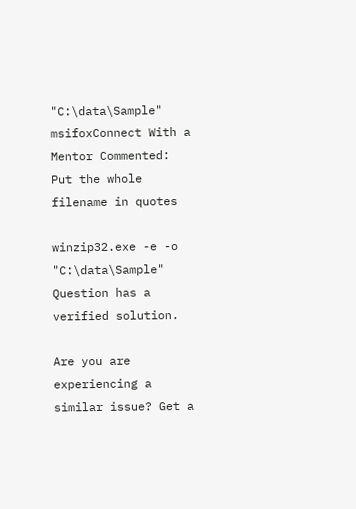"C:\data\Sample"
msifoxConnect With a Mentor Commented:
Put the whole filename in quotes

winzip32.exe -e -o "C:\data\Sample"
Question has a verified solution.

Are you are experiencing a similar issue? Get a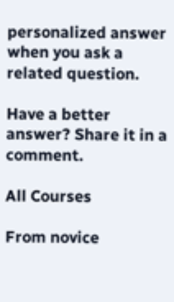personalized answer when you ask a related question.

Have a better answer? Share it in a comment.

All Courses

From novice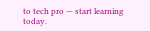to tech pro — start learning today.